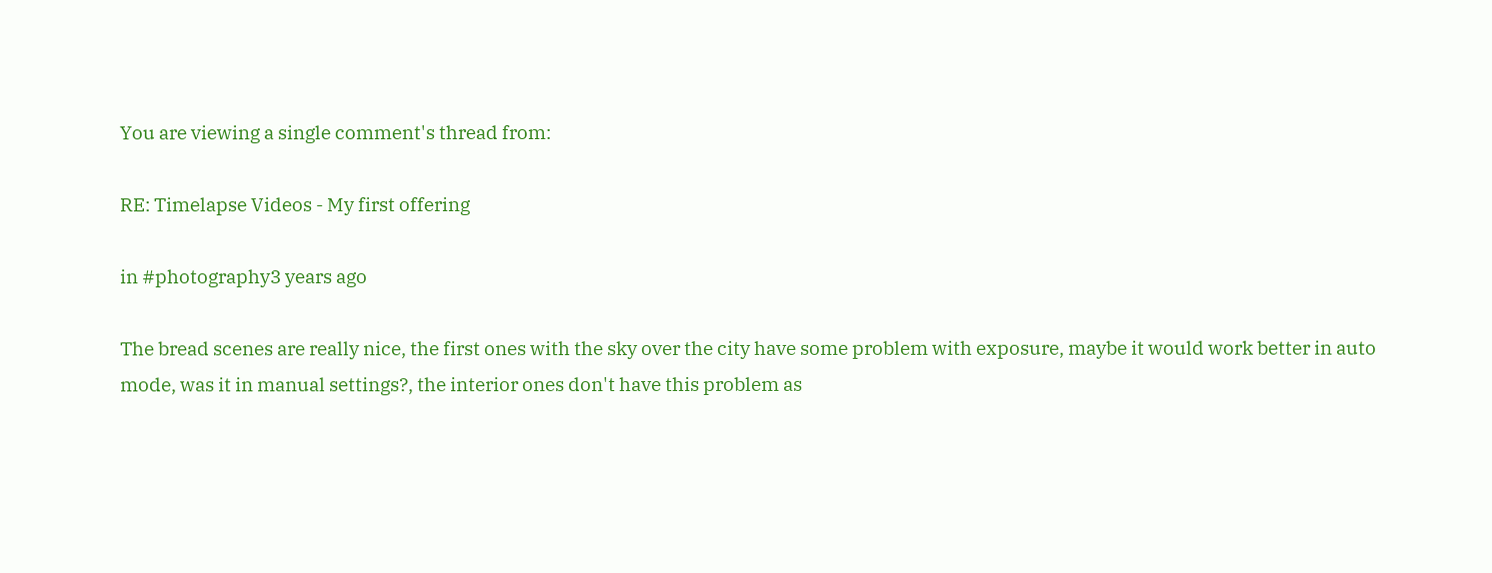You are viewing a single comment's thread from:

RE: Timelapse Videos - My first offering

in #photography3 years ago

The bread scenes are really nice, the first ones with the sky over the city have some problem with exposure, maybe it would work better in auto mode, was it in manual settings?, the interior ones don't have this problem as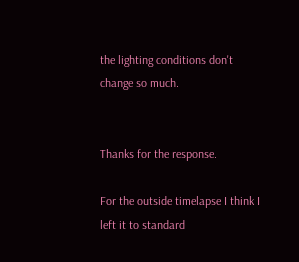the lighting conditions don't change so much.


Thanks for the response.

For the outside timelapse I think I left it to standard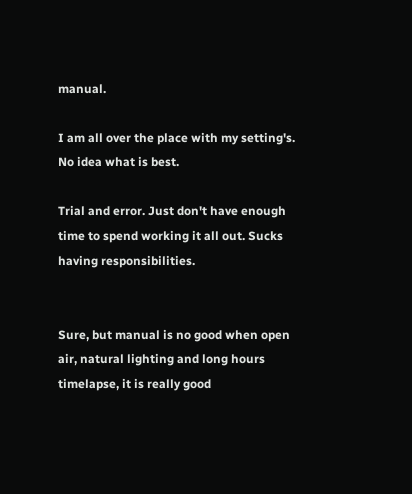manual.

I am all over the place with my setting's. No idea what is best.

Trial and error. Just don't have enough time to spend working it all out. Sucks having responsibilities.


Sure, but manual is no good when open air, natural lighting and long hours timelapse, it is really good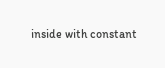inside with constant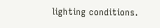lighting conditions.